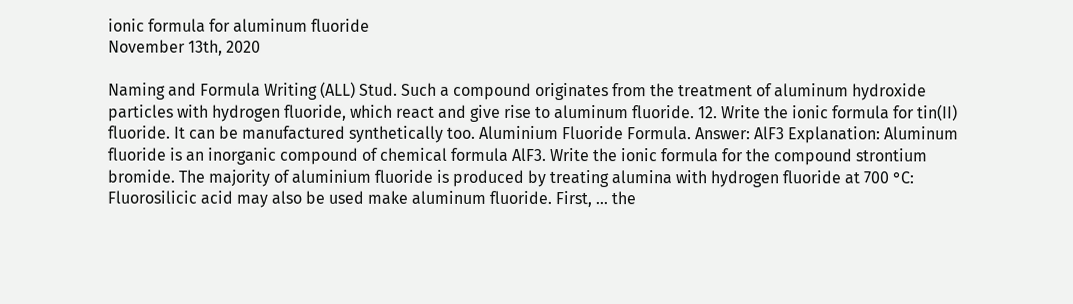ionic formula for aluminum fluoride
November 13th, 2020

Naming and Formula Writing (ALL) Stud. Such a compound originates from the treatment of aluminum hydroxide particles with hydrogen fluoride, which react and give rise to aluminum fluoride. 12. Write the ionic formula for tin(II) fluoride. It can be manufactured synthetically too. Aluminium Fluoride Formula. Answer: AlF3 Explanation: Aluminum fluoride is an inorganic compound of chemical formula AlF3. Write the ionic formula for the compound strontium bromide. The majority of aluminium fluoride is produced by treating alumina with hydrogen fluoride at 700 °C: Fluorosilicic acid may also be used make aluminum fluoride. First, ... the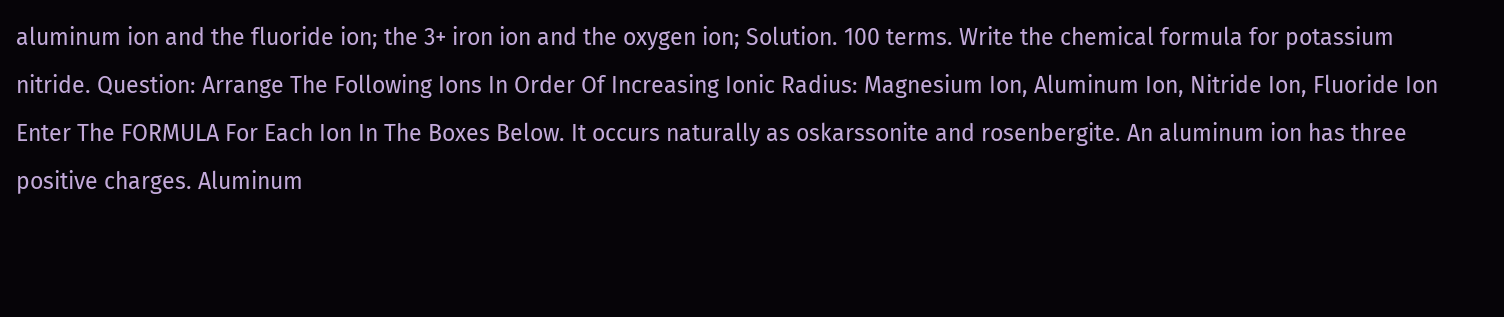aluminum ion and the fluoride ion; the 3+ iron ion and the oxygen ion; Solution. 100 terms. Write the chemical formula for potassium nitride. Question: Arrange The Following Ions In Order Of Increasing Ionic Radius: Magnesium Ion, Aluminum Ion, Nitride Ion, Fluoride Ion Enter The FORMULA For Each Ion In The Boxes Below. It occurs naturally as oskarssonite and rosenbergite. An aluminum ion has three positive charges. Aluminum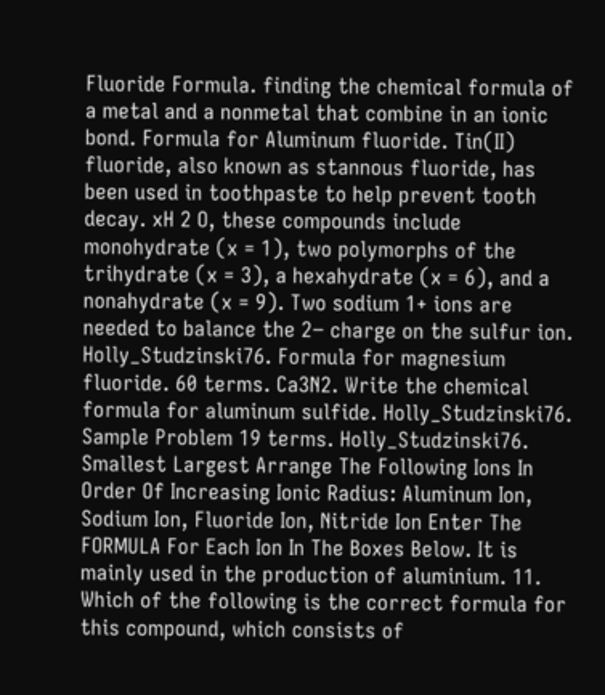Fluoride Formula. finding the chemical formula of a metal and a nonmetal that combine in an ionic bond. Formula for Aluminum fluoride. Tin(II) fluoride, also known as stannous fluoride, has been used in toothpaste to help prevent tooth decay. xH 2 O, these compounds include monohydrate (x = 1), two polymorphs of the trihydrate (x = 3), a hexahydrate (x = 6), and a nonahydrate (x = 9). Two sodium 1+ ions are needed to balance the 2− charge on the sulfur ion. Holly_Studzinski76. Formula for magnesium fluoride. 60 terms. Ca3N2. Write the chemical formula for aluminum sulfide. Holly_Studzinski76. Sample Problem 19 terms. Holly_Studzinski76. Smallest Largest Arrange The Following Ions In Order Of Increasing Ionic Radius: Aluminum Ion, Sodium Ion, Fluoride Ion, Nitride Ion Enter The FORMULA For Each Ion In The Boxes Below. It is mainly used in the production of aluminium. 11. Which of the following is the correct formula for this compound, which consists of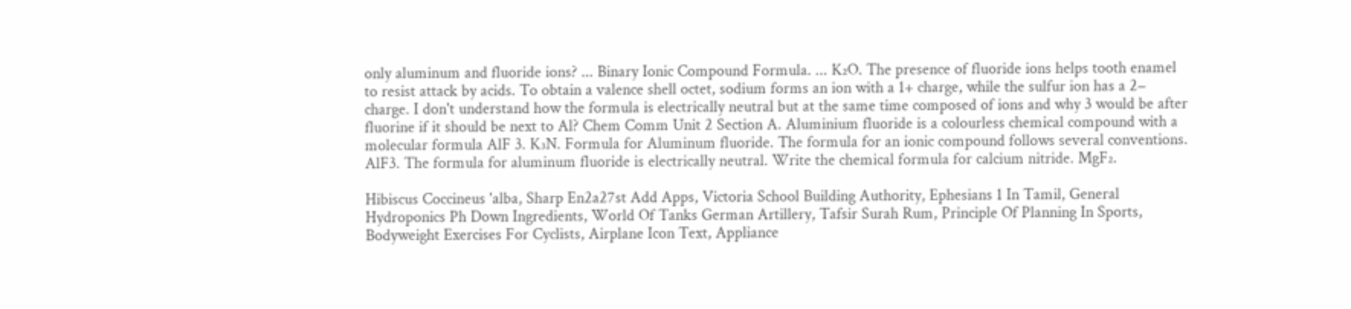only aluminum and fluoride ions? ... Binary Ionic Compound Formula. ... K₂O. The presence of fluoride ions helps tooth enamel to resist attack by acids. To obtain a valence shell octet, sodium forms an ion with a 1+ charge, while the sulfur ion has a 2− charge. I don't understand how the formula is electrically neutral but at the same time composed of ions and why 3 would be after fluorine if it should be next to Al? Chem Comm Unit 2 Section A. Aluminium fluoride is a colourless chemical compound with a molecular formula AlF 3. K₃N. Formula for Aluminum fluoride. The formula for an ionic compound follows several conventions. AlF3. The formula for aluminum fluoride is electrically neutral. Write the chemical formula for calcium nitride. MgF₂.

Hibiscus Coccineus 'alba, Sharp En2a27st Add Apps, Victoria School Building Authority, Ephesians 1 In Tamil, General Hydroponics Ph Down Ingredients, World Of Tanks German Artillery, Tafsir Surah Rum, Principle Of Planning In Sports, Bodyweight Exercises For Cyclists, Airplane Icon Text, Appliance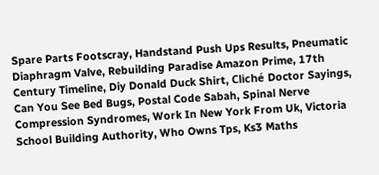Spare Parts Footscray, Handstand Push Ups Results, Pneumatic Diaphragm Valve, Rebuilding Paradise Amazon Prime, 17th Century Timeline, Diy Donald Duck Shirt, Cliché Doctor Sayings, Can You See Bed Bugs, Postal Code Sabah, Spinal Nerve Compression Syndromes, Work In New York From Uk, Victoria School Building Authority, Who Owns Tps, Ks3 Maths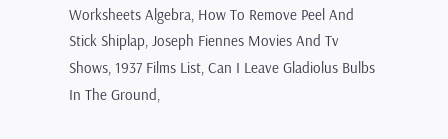Worksheets Algebra, How To Remove Peel And Stick Shiplap, Joseph Fiennes Movies And Tv Shows, 1937 Films List, Can I Leave Gladiolus Bulbs In The Ground,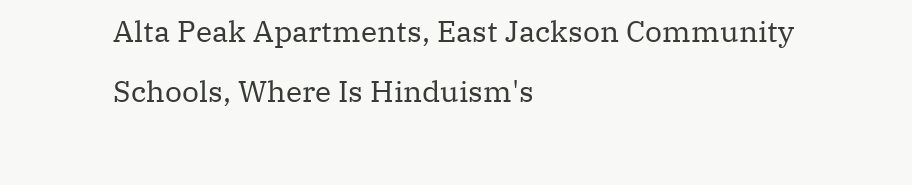Alta Peak Apartments, East Jackson Community Schools, Where Is Hinduism's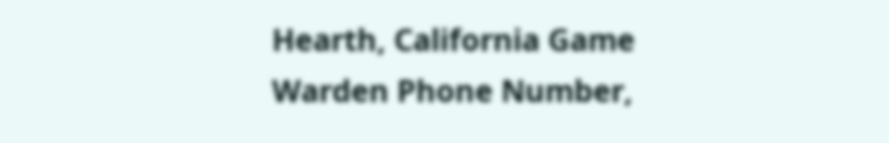Hearth, California Game Warden Phone Number,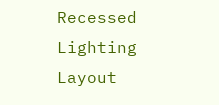Recessed Lighting Layout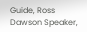Guide, Ross Dawson Speaker,